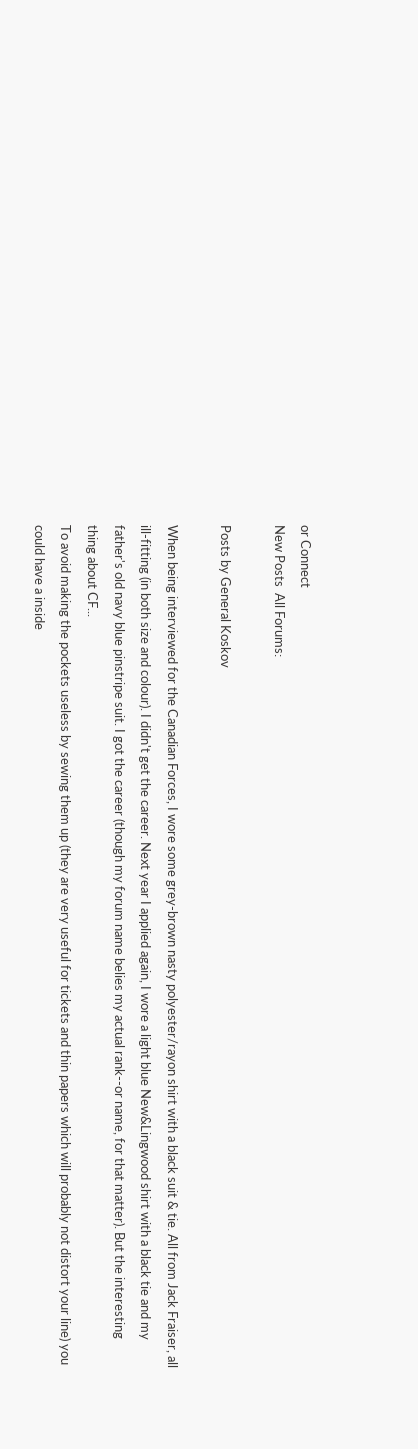or Connect
New Posts  All Forums:

Posts by General Koskov

When being interviewed for the Canadian Forces, I wore some grey-brown nasty polyester/rayon shirt with a black suit & tie. All from Jack Fraiser, all ill-fitting (in both size and colour). I didn't get the career. Next year I applied again, I wore a light blue New&Lingwood shirt with a black tie and my father's old navy blue pinstripe suit. I got the career (though my forum name belies my actual rank--or name, for that matter). But the interesting thing about CF...
To avoid making the pockets useless by sewing them up (they are very useful for tickets and thin papers which will probably not distort your line) you could have a inside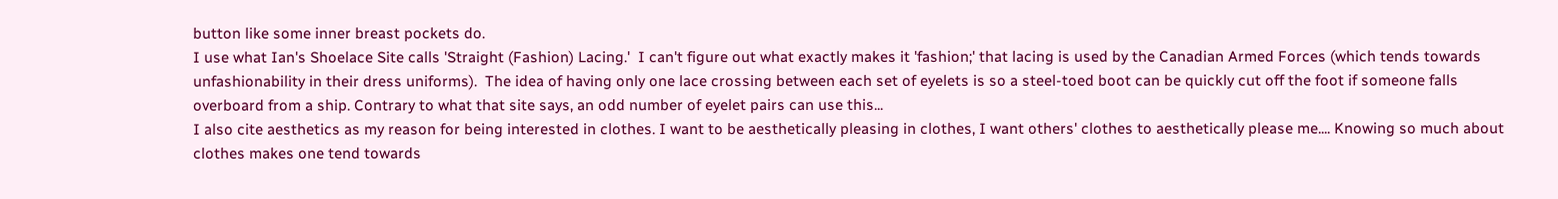button like some inner breast pockets do.
I use what Ian's Shoelace Site calls 'Straight (Fashion) Lacing.'  I can't figure out what exactly makes it 'fashion;' that lacing is used by the Canadian Armed Forces (which tends towards unfashionability in their dress uniforms).  The idea of having only one lace crossing between each set of eyelets is so a steel-toed boot can be quickly cut off the foot if someone falls overboard from a ship. Contrary to what that site says, an odd number of eyelet pairs can use this...
I also cite aesthetics as my reason for being interested in clothes. I want to be aesthetically pleasing in clothes, I want others' clothes to aesthetically please me.... Knowing so much about clothes makes one tend towards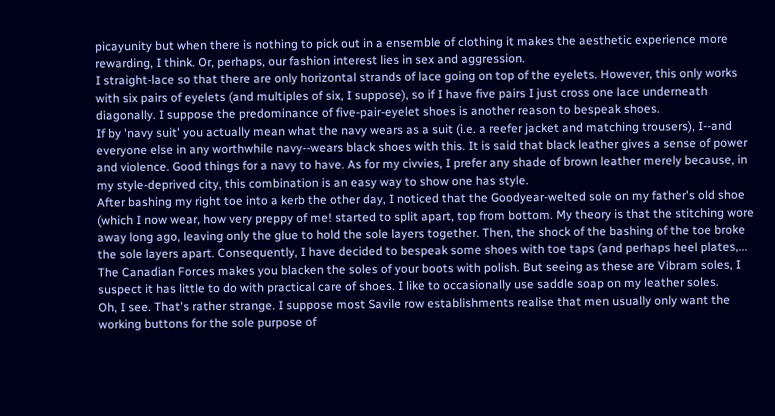picayunity but when there is nothing to pick out in a ensemble of clothing it makes the aesthetic experience more rewarding, I think. Or, perhaps, our fashion interest lies in sex and aggression.
I straight-lace so that there are only horizontal strands of lace going on top of the eyelets. However, this only works with six pairs of eyelets (and multiples of six, I suppose), so if I have five pairs I just cross one lace underneath diagonally. I suppose the predominance of five-pair-eyelet shoes is another reason to bespeak shoes.
If by 'navy suit' you actually mean what the navy wears as a suit (i.e. a reefer jacket and matching trousers), I--and everyone else in any worthwhile navy--wears black shoes with this. It is said that black leather gives a sense of power and violence. Good things for a navy to have. As for my civvies, I prefer any shade of brown leather merely because, in my style-deprived city, this combination is an easy way to show one has style.
After bashing my right toe into a kerb the other day, I noticed that the Goodyear-welted sole on my father's old shoe (which I now wear, how very preppy of me! started to split apart, top from bottom. My theory is that the stitching wore away long ago, leaving only the glue to hold the sole layers together. Then, the shock of the bashing of the toe broke the sole layers apart. Consequently, I have decided to bespeak some shoes with toe taps (and perhaps heel plates,...
The Canadian Forces makes you blacken the soles of your boots with polish. But seeing as these are Vibram soles, I suspect it has little to do with practical care of shoes. I like to occasionally use saddle soap on my leather soles.
Oh, I see. That's rather strange. I suppose most Savile row establishments realise that men usually only want the working buttons for the sole purpose of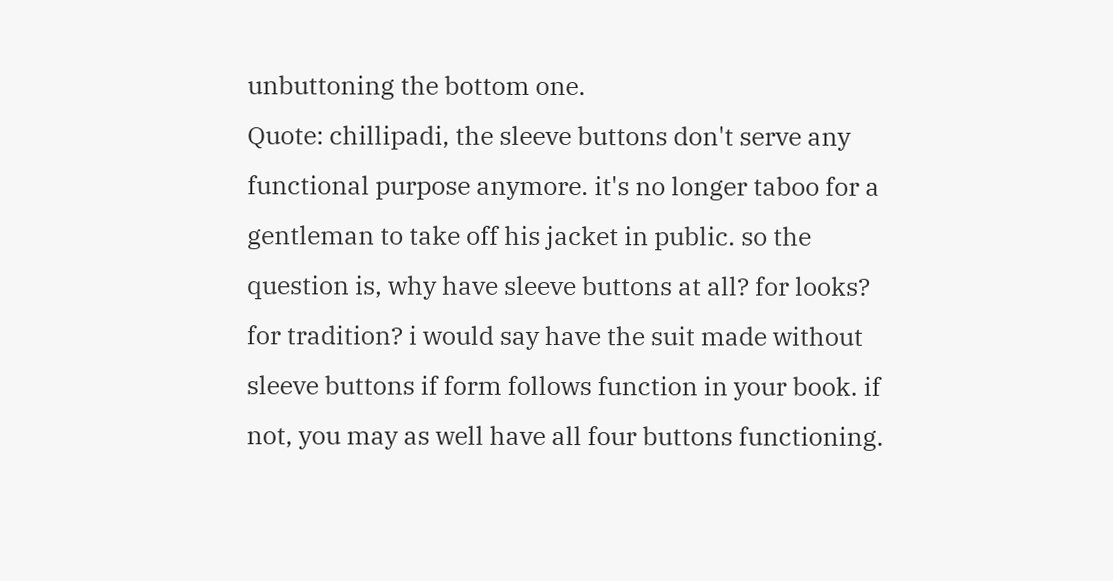unbuttoning the bottom one.
Quote: chillipadi, the sleeve buttons don't serve any functional purpose anymore. it's no longer taboo for a gentleman to take off his jacket in public. so the question is, why have sleeve buttons at all? for looks? for tradition? i would say have the suit made without sleeve buttons if form follows function in your book. if not, you may as well have all four buttons functioning.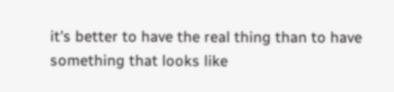it's better to have the real thing than to have something that looks like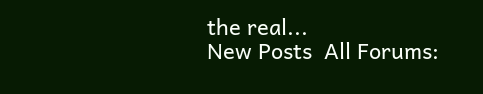the real...
New Posts  All Forums: